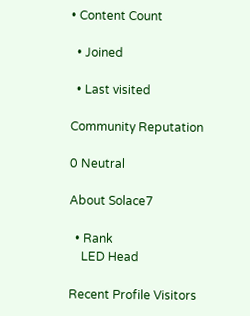• Content Count

  • Joined

  • Last visited

Community Reputation

0 Neutral

About Solace7

  • Rank
    LED Head

Recent Profile Visitors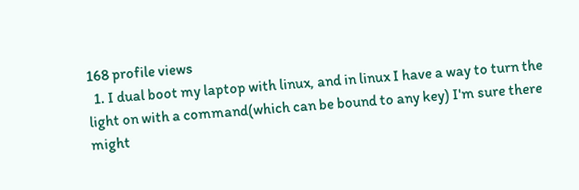168 profile views
  1. I dual boot my laptop with linux, and in linux I have a way to turn the light on with a command(which can be bound to any key) I'm sure there might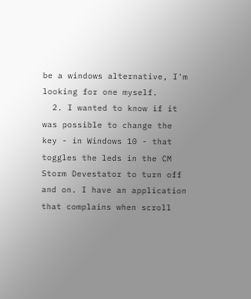be a windows alternative, I'm looking for one myself.
  2. I wanted to know if it was possible to change the key - in Windows 10 - that toggles the leds in the CM Storm Devestator to turn off and on. I have an application that complains when scroll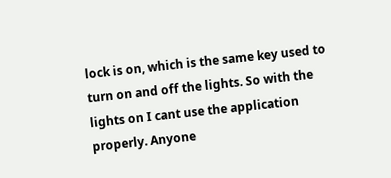lock is on, which is the same key used to turn on and off the lights. So with the lights on I cant use the application properly. Anyone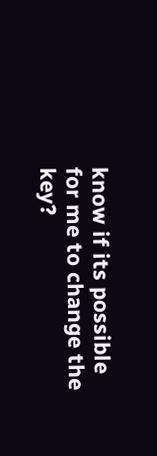know if its possible for me to change the key?